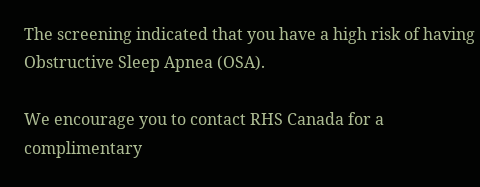The screening indicated that you have a high risk of having Obstructive Sleep Apnea (OSA).

We encourage you to contact RHS Canada for a complimentary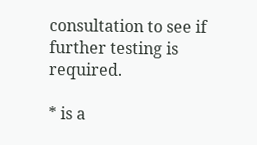consultation to see if further testing is required.

* is a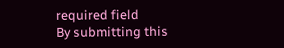required field
By submitting this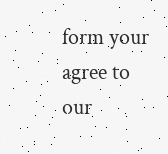form your agree to our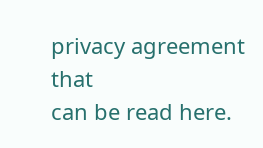privacy agreement that
can be read here.